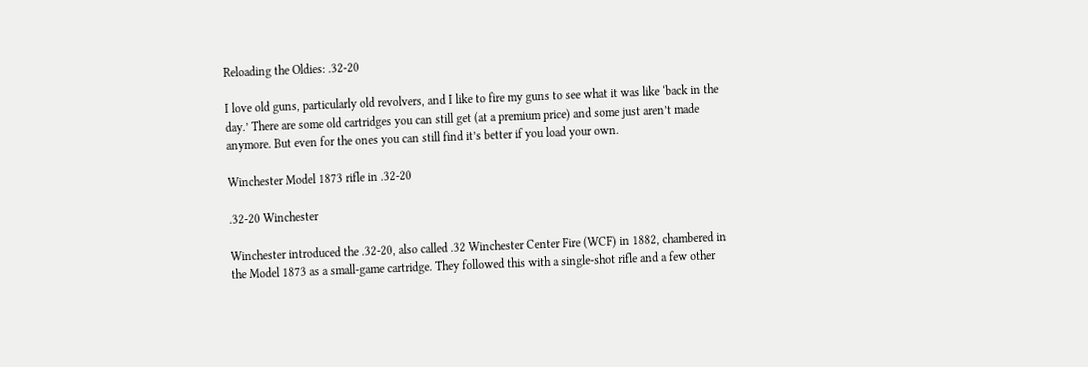Reloading the Oldies: .32-20

I love old guns, particularly old revolvers, and I like to fire my guns to see what it was like ‘back in the day.’ There are some old cartridges you can still get (at a premium price) and some just aren’t made anymore. But even for the ones you can still find it’s better if you load your own.

Winchester Model 1873 rifle in .32-20

.32-20 Winchester

Winchester introduced the .32-20, also called .32 Winchester Center Fire (WCF) in 1882, chambered in the Model 1873 as a small-game cartridge. They followed this with a single-shot rifle and a few other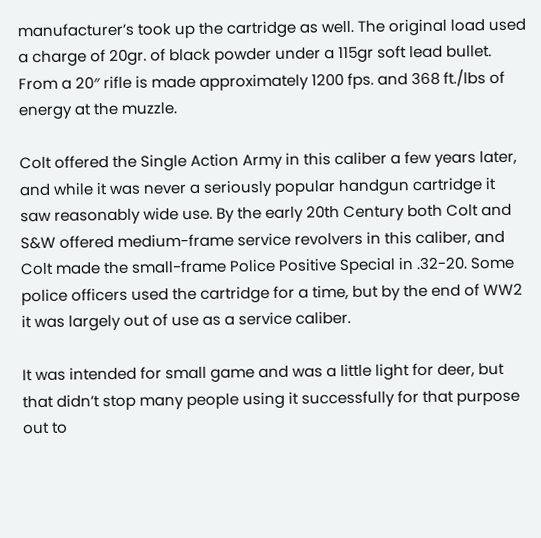manufacturer’s took up the cartridge as well. The original load used a charge of 20gr. of black powder under a 115gr soft lead bullet. From a 20″ rifle is made approximately 1200 fps. and 368 ft./lbs of energy at the muzzle.

Colt offered the Single Action Army in this caliber a few years later, and while it was never a seriously popular handgun cartridge it saw reasonably wide use. By the early 20th Century both Colt and S&W offered medium-frame service revolvers in this caliber, and Colt made the small-frame Police Positive Special in .32-20. Some police officers used the cartridge for a time, but by the end of WW2 it was largely out of use as a service caliber.

It was intended for small game and was a little light for deer, but that didn’t stop many people using it successfully for that purpose out to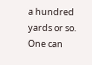a hundred yards or so. One can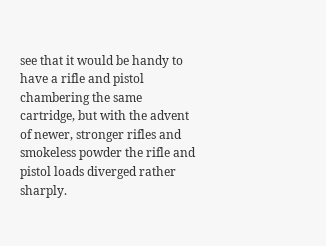see that it would be handy to have a rifle and pistol chambering the same cartridge, but with the advent of newer, stronger rifles and smokeless powder the rifle and pistol loads diverged rather sharply.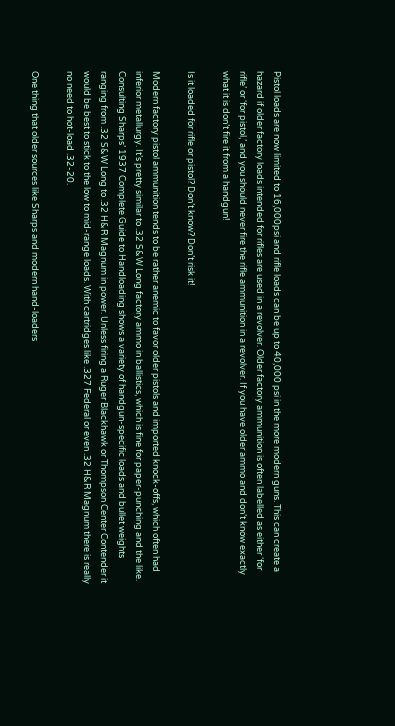Pistol loads are now limited to 16,000psi and rifle loads can be up to 40,000 psi in the more modern guns. This can create a hazard if older factory loads intended for rifles are used in a revolver. Older factory ammunition is often labelled as either ‘for rifle’ or ‘for pistol,’ and you should never fire the rifle ammunition in a revolver. If you have older ammo and don’t know exactly what it is don’t fire it from a handgun!

Is it loaded for rifle or pistol? Don’t know? Don’t risk it!

Modern factory pistol ammunition tends to be rather anemic to favor older pistols and imported knock-offs, which often had inferior metallurgy. It’s pretty similar to .32 S&W Long factory ammo in ballistics, which is fine for paper-punching and the like. Consulting Sharps’ 1937 Complete Guide to Handloading shows a variety of handgun-specific loads and bullet weights ranging from .32 S&W Long to .32 H&R Magnum in power. Unless firing a Ruger Blackhawk or Thompson Center Contender it would be best to stick to the low to mid-range loads. With cartridges like .327 Federal or even .32 H&R Magnum there is really no need to hot-load .32-20.

One thing that older sources like Sharps and modern hand-loaders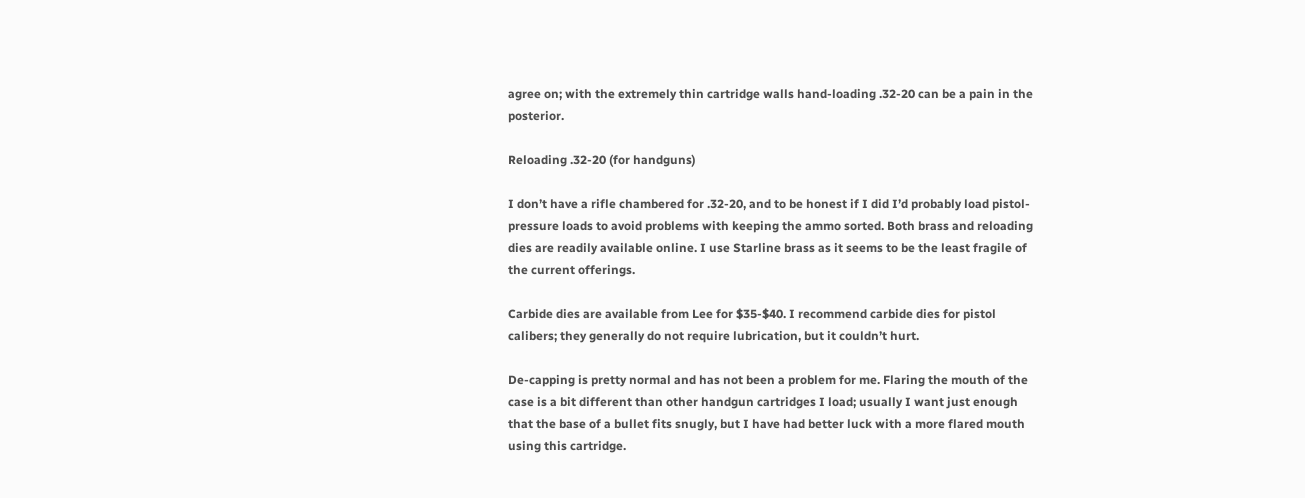agree on; with the extremely thin cartridge walls hand-loading .32-20 can be a pain in the posterior.

Reloading .32-20 (for handguns)

I don’t have a rifle chambered for .32-20, and to be honest if I did I’d probably load pistol-pressure loads to avoid problems with keeping the ammo sorted. Both brass and reloading dies are readily available online. I use Starline brass as it seems to be the least fragile of the current offerings.

Carbide dies are available from Lee for $35-$40. I recommend carbide dies for pistol calibers; they generally do not require lubrication, but it couldn’t hurt.

De-capping is pretty normal and has not been a problem for me. Flaring the mouth of the case is a bit different than other handgun cartridges I load; usually I want just enough that the base of a bullet fits snugly, but I have had better luck with a more flared mouth using this cartridge.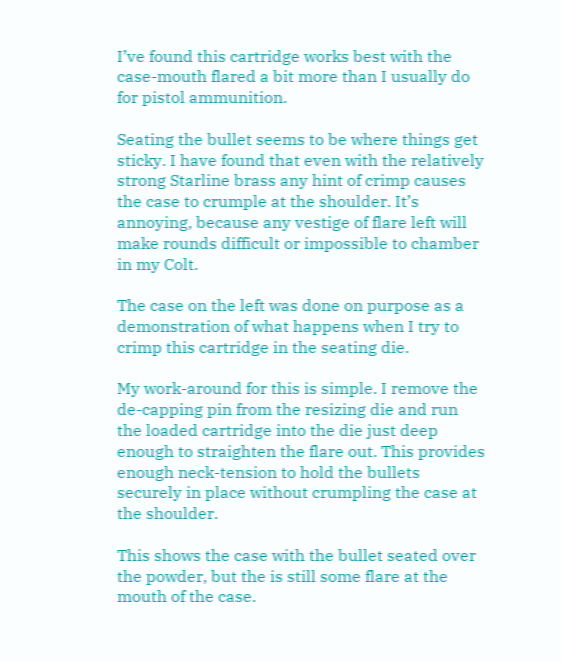I’ve found this cartridge works best with the case-mouth flared a bit more than I usually do for pistol ammunition.

Seating the bullet seems to be where things get sticky. I have found that even with the relatively strong Starline brass any hint of crimp causes the case to crumple at the shoulder. It’s annoying, because any vestige of flare left will make rounds difficult or impossible to chamber in my Colt.

The case on the left was done on purpose as a demonstration of what happens when I try to crimp this cartridge in the seating die.

My work-around for this is simple. I remove the de-capping pin from the resizing die and run the loaded cartridge into the die just deep enough to straighten the flare out. This provides enough neck-tension to hold the bullets securely in place without crumpling the case at the shoulder.

This shows the case with the bullet seated over the powder, but the is still some flare at the mouth of the case.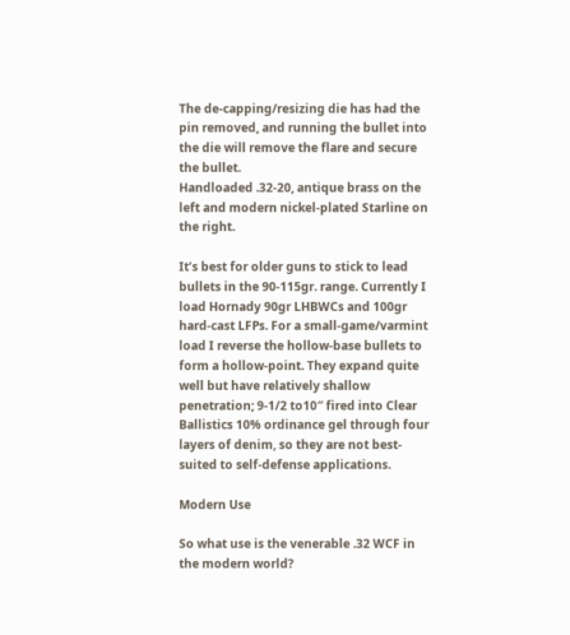The de-capping/resizing die has had the pin removed, and running the bullet into the die will remove the flare and secure the bullet.
Handloaded .32-20, antique brass on the left and modern nickel-plated Starline on the right.

It’s best for older guns to stick to lead bullets in the 90-115gr. range. Currently I load Hornady 90gr LHBWCs and 100gr hard-cast LFPs. For a small-game/varmint load I reverse the hollow-base bullets to form a hollow-point. They expand quite well but have relatively shallow penetration; 9-1/2 to10″ fired into Clear Ballistics 10% ordinance gel through four layers of denim, so they are not best-suited to self-defense applications.

Modern Use

So what use is the venerable .32 WCF in the modern world?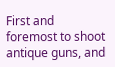First and foremost to shoot antique guns, and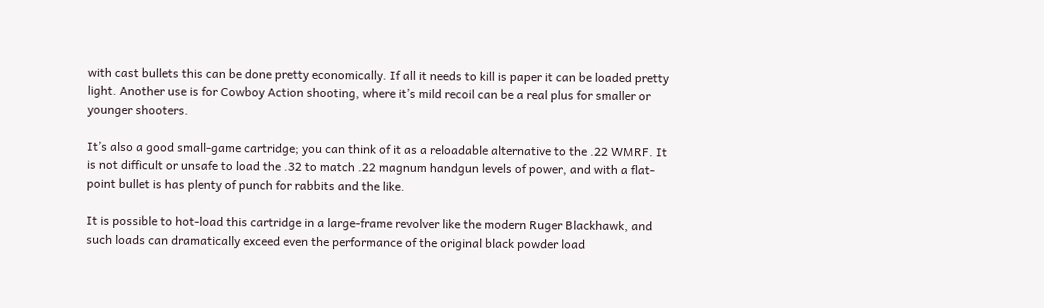with cast bullets this can be done pretty economically. If all it needs to kill is paper it can be loaded pretty light. Another use is for Cowboy Action shooting, where it’s mild recoil can be a real plus for smaller or younger shooters.

It’s also a good small-game cartridge; you can think of it as a reloadable alternative to the .22 WMRF. It is not difficult or unsafe to load the .32 to match .22 magnum handgun levels of power, and with a flat-point bullet is has plenty of punch for rabbits and the like.

It is possible to hot-load this cartridge in a large-frame revolver like the modern Ruger Blackhawk, and such loads can dramatically exceed even the performance of the original black powder load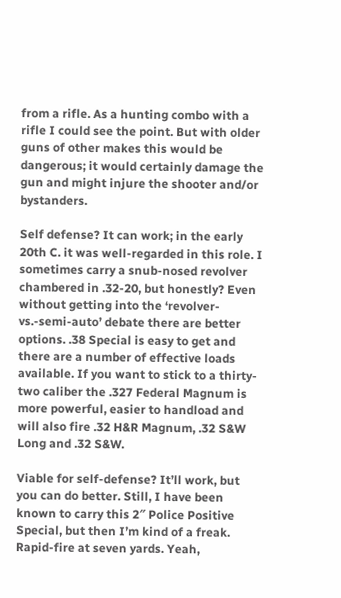from a rifle. As a hunting combo with a rifle I could see the point. But with older guns of other makes this would be dangerous; it would certainly damage the gun and might injure the shooter and/or bystanders.

Self defense? It can work; in the early 20th C. it was well-regarded in this role. I sometimes carry a snub-nosed revolver chambered in .32-20, but honestly? Even without getting into the ‘revolver-vs.-semi-auto’ debate there are better options. .38 Special is easy to get and there are a number of effective loads available. If you want to stick to a thirty-two caliber the .327 Federal Magnum is more powerful, easier to handload and will also fire .32 H&R Magnum, .32 S&W Long and .32 S&W.

Viable for self-defense? It’ll work, but you can do better. Still, I have been known to carry this 2″ Police Positive Special, but then I’m kind of a freak.
Rapid-fire at seven yards. Yeah,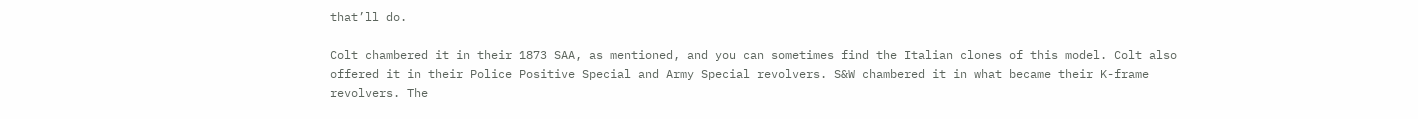that’ll do.

Colt chambered it in their 1873 SAA, as mentioned, and you can sometimes find the Italian clones of this model. Colt also offered it in their Police Positive Special and Army Special revolvers. S&W chambered it in what became their K-frame revolvers. The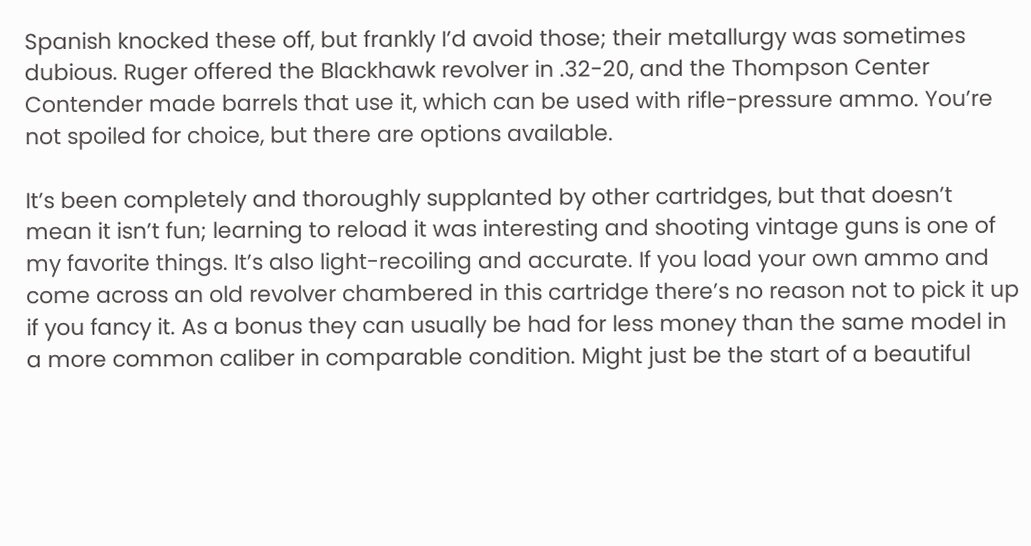Spanish knocked these off, but frankly I’d avoid those; their metallurgy was sometimes dubious. Ruger offered the Blackhawk revolver in .32-20, and the Thompson Center Contender made barrels that use it, which can be used with rifle-pressure ammo. You’re not spoiled for choice, but there are options available.

It’s been completely and thoroughly supplanted by other cartridges, but that doesn’t mean it isn’t fun; learning to reload it was interesting and shooting vintage guns is one of my favorite things. It’s also light-recoiling and accurate. If you load your own ammo and come across an old revolver chambered in this cartridge there’s no reason not to pick it up if you fancy it. As a bonus they can usually be had for less money than the same model in a more common caliber in comparable condition. Might just be the start of a beautiful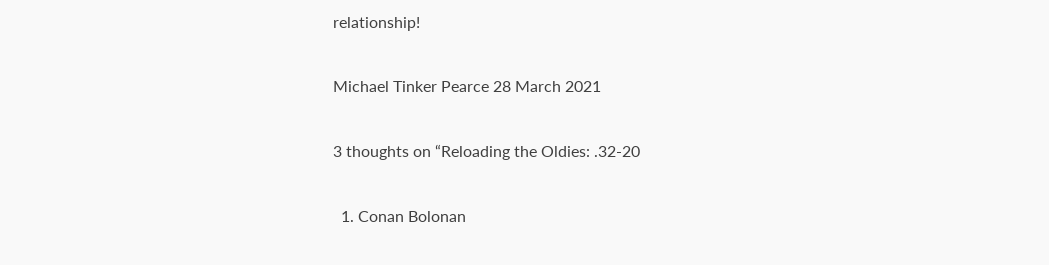relationship!

Michael Tinker Pearce 28 March 2021

3 thoughts on “Reloading the Oldies: .32-20

  1. Conan Bolonan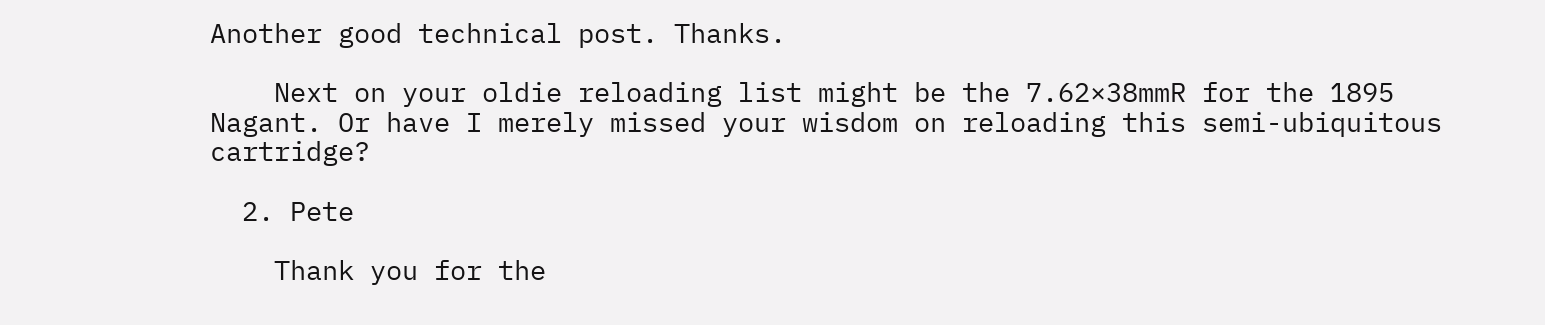Another good technical post. Thanks.

    Next on your oldie reloading list might be the 7.62×38mmR for the 1895 Nagant. Or have I merely missed your wisdom on reloading this semi-ubiquitous cartridge?

  2. Pete

    Thank you for the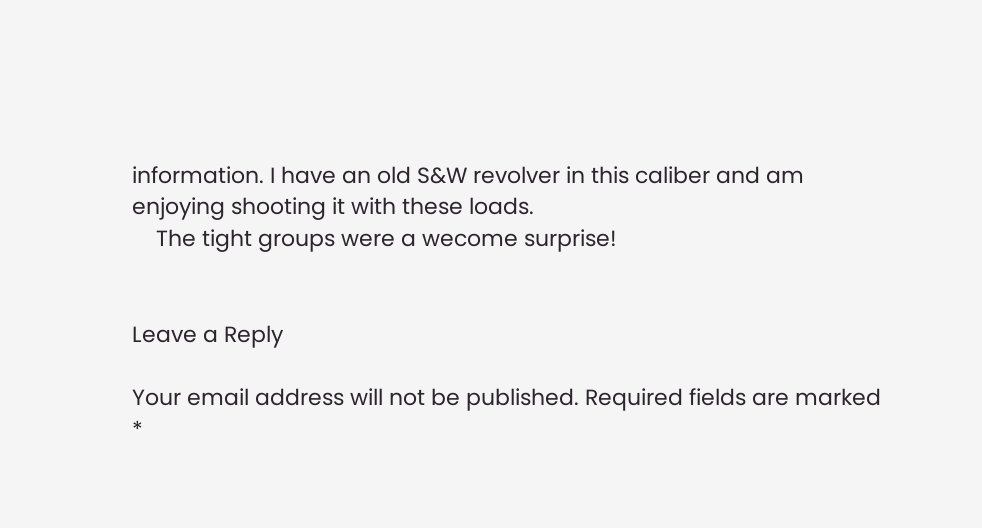information. I have an old S&W revolver in this caliber and am enjoying shooting it with these loads.
    The tight groups were a wecome surprise!


Leave a Reply

Your email address will not be published. Required fields are marked *